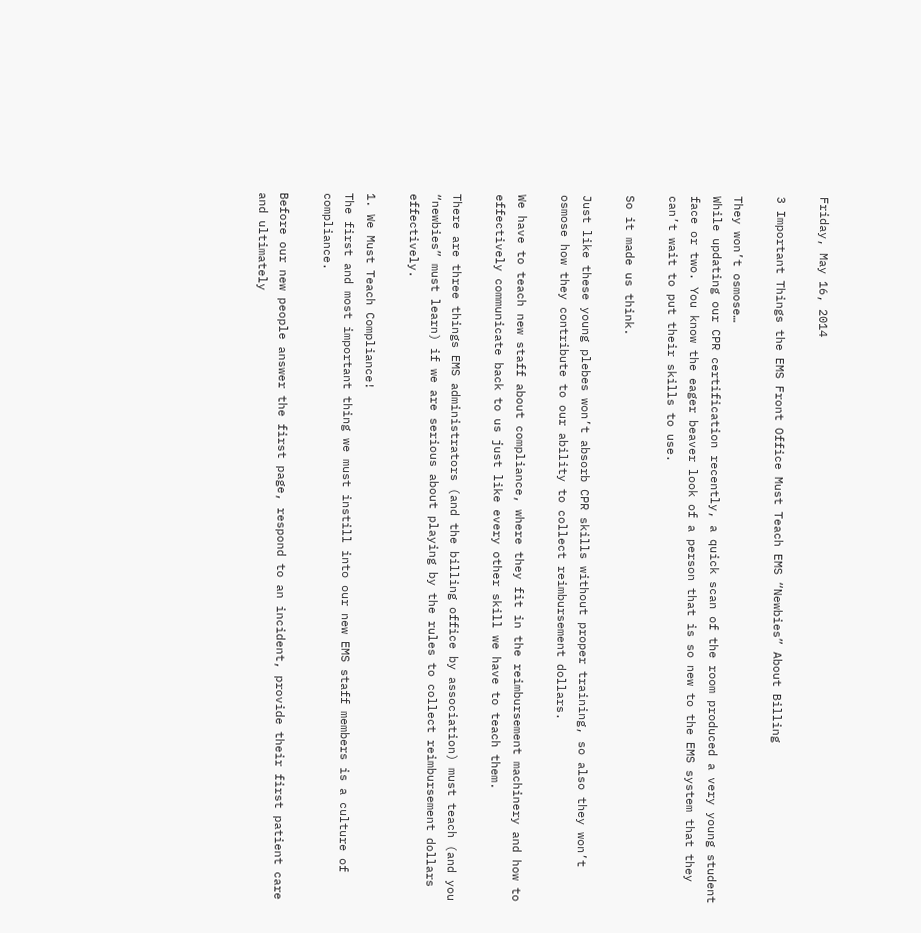Friday, May 16, 2014

3 Important Things the EMS Front Office Must Teach EMS “Newbies” About Billing

They won’t osmose…
While updating our CPR certification recently, a quick scan of the room produced a very young student face or two. You know the eager beaver look of a person that is so new to the EMS system that they can’t wait to put their skills to use.

So it made us think.

Just like these young plebes won’t absorb CPR skills without proper training, so also they won’t osmose how they contribute to our ability to collect reimbursement dollars.

We have to teach new staff about compliance, where they fit in the reimbursement machinery and how to effectively communicate back to us just like every other skill we have to teach them.

There are three things EMS administrators (and the billing office by association) must teach (and you “newbies” must learn) if we are serious about playing by the rules to collect reimbursement dollars effectively.

1. We Must Teach Compliance!
The first and most important thing we must instill into our new EMS staff members is a culture of compliance.

Before our new people answer the first page, respond to an incident, provide their first patient care and ultimately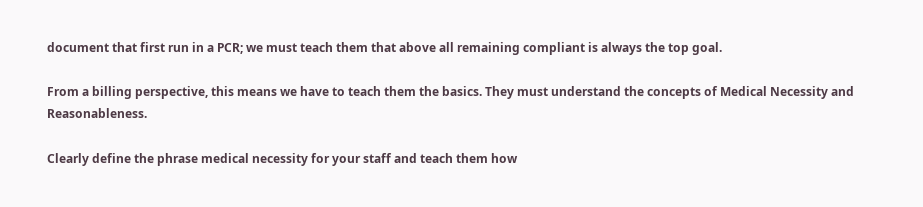document that first run in a PCR; we must teach them that above all remaining compliant is always the top goal.

From a billing perspective, this means we have to teach them the basics. They must understand the concepts of Medical Necessity and Reasonableness.

Clearly define the phrase medical necessity for your staff and teach them how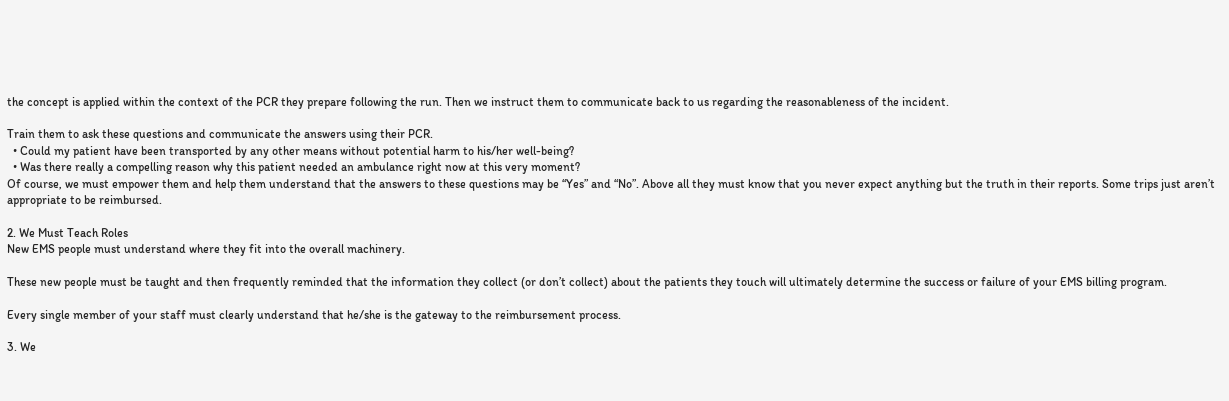the concept is applied within the context of the PCR they prepare following the run. Then we instruct them to communicate back to us regarding the reasonableness of the incident.

Train them to ask these questions and communicate the answers using their PCR.
  • Could my patient have been transported by any other means without potential harm to his/her well-being?
  • Was there really a compelling reason why this patient needed an ambulance right now at this very moment?
Of course, we must empower them and help them understand that the answers to these questions may be “Yes” and “No”. Above all they must know that you never expect anything but the truth in their reports. Some trips just aren’t appropriate to be reimbursed.

2. We Must Teach Roles
New EMS people must understand where they fit into the overall machinery.

These new people must be taught and then frequently reminded that the information they collect (or don’t collect) about the patients they touch will ultimately determine the success or failure of your EMS billing program.

Every single member of your staff must clearly understand that he/she is the gateway to the reimbursement process.

3. We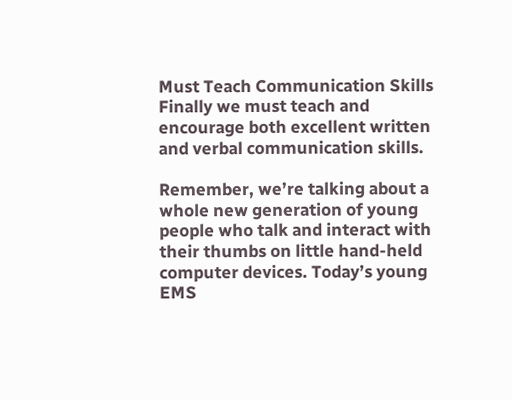Must Teach Communication Skills
Finally we must teach and encourage both excellent written and verbal communication skills.

Remember, we’re talking about a whole new generation of young people who talk and interact with their thumbs on little hand-held computer devices. Today’s young EMS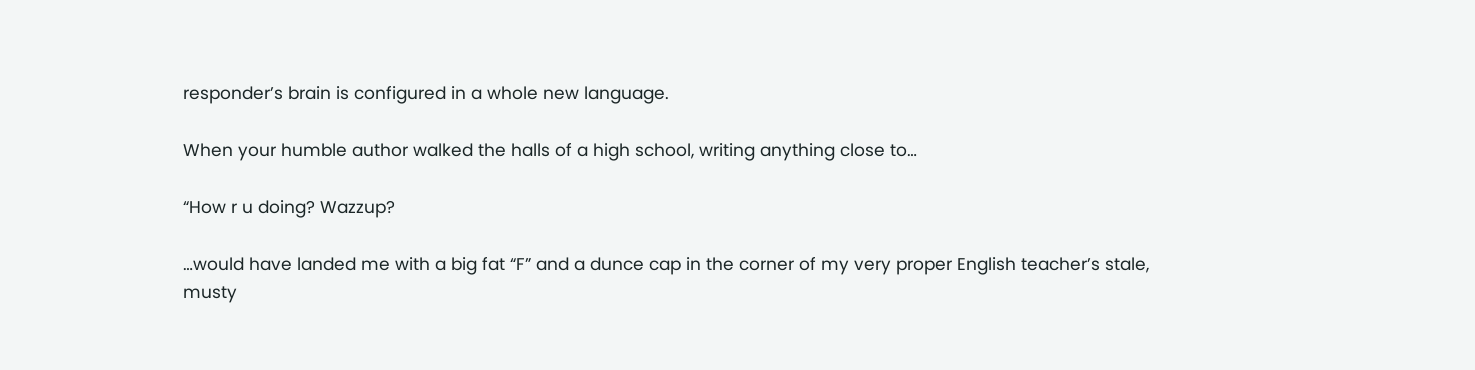responder’s brain is configured in a whole new language.

When your humble author walked the halls of a high school, writing anything close to…

“How r u doing? Wazzup?

…would have landed me with a big fat “F” and a dunce cap in the corner of my very proper English teacher’s stale, musty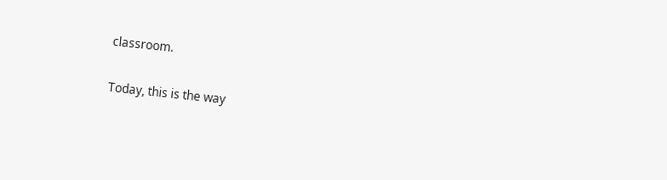classroom.

Today, this is the way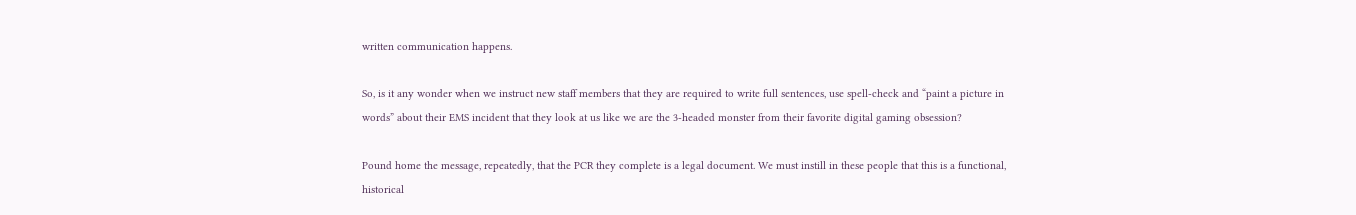written communication happens.

So, is it any wonder when we instruct new staff members that they are required to write full sentences, use spell-check and “paint a picture in words” about their EMS incident that they look at us like we are the 3-headed monster from their favorite digital gaming obsession?

Pound home the message, repeatedly, that the PCR they complete is a legal document. We must instill in these people that this is a functional, historical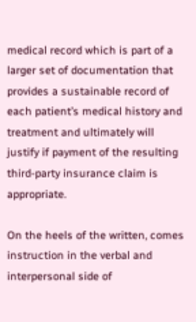medical record which is part of a larger set of documentation that provides a sustainable record of each patient’s medical history and treatment and ultimately will justify if payment of the resulting third-party insurance claim is appropriate.

On the heels of the written, comes instruction in the verbal and interpersonal side of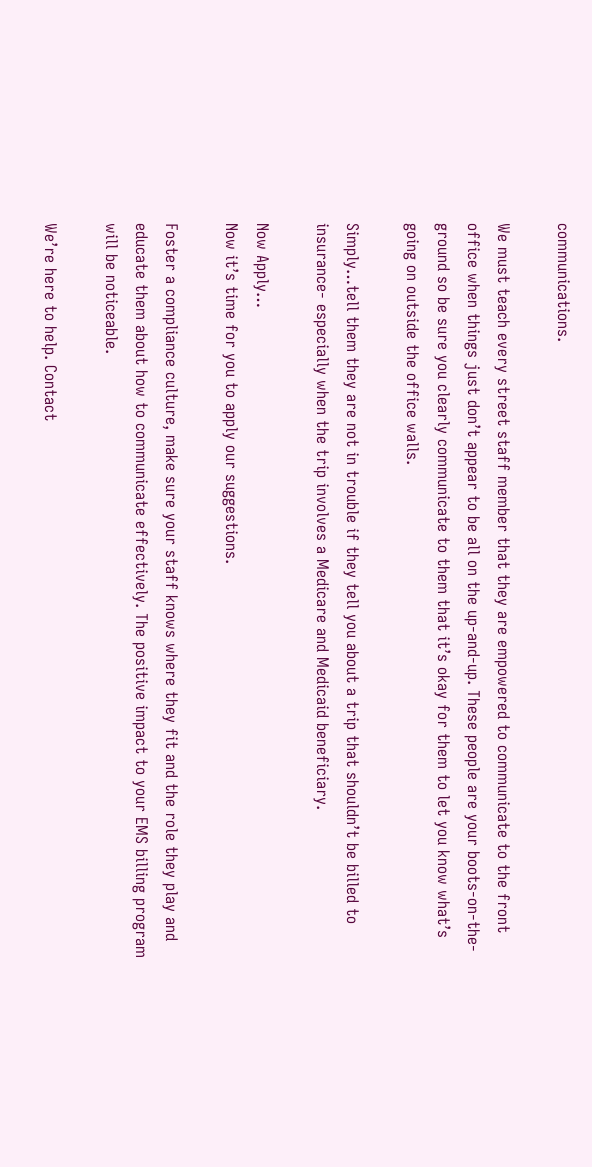communications.

We must teach every street staff member that they are empowered to communicate to the front office when things just don’t appear to be all on the up-and-up. These people are your boots-on-the-ground so be sure you clearly communicate to them that it’s okay for them to let you know what’s going on outside the office walls.

Simply…tell them they are not in trouble if they tell you about a trip that shouldn’t be billed to insurance- especially when the trip involves a Medicare and Medicaid beneficiary.

Now Apply…
Now it’s time for you to apply our suggestions.

Foster a compliance culture, make sure your staff knows where they fit and the role they play and educate them about how to communicate effectively. The positive impact to your EMS billing program will be noticeable.

We’re here to help. Contact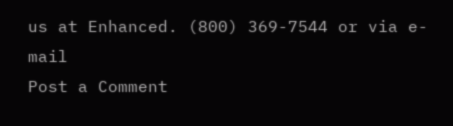us at Enhanced. (800) 369-7544 or via e-mail
Post a Comment